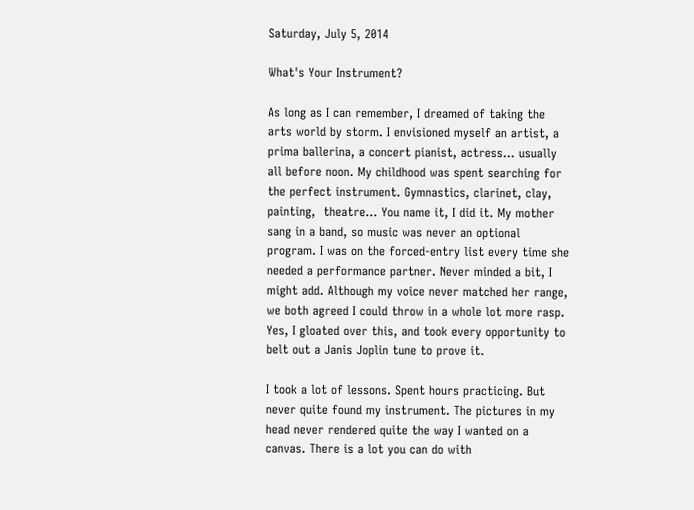Saturday, July 5, 2014

What's Your Instrument?

As long as I can remember, I dreamed of taking the arts world by storm. I envisioned myself an artist, a prima ballerina, a concert pianist, actress... usually all before noon. My childhood was spent searching for the perfect instrument. Gymnastics, clarinet, clay, painting,  theatre... You name it, I did it. My mother sang in a band, so music was never an optional program. I was on the forced-entry list every time she needed a performance partner. Never minded a bit, I might add. Although my voice never matched her range, we both agreed I could throw in a whole lot more rasp. Yes, I gloated over this, and took every opportunity to belt out a Janis Joplin tune to prove it.

I took a lot of lessons. Spent hours practicing. But never quite found my instrument. The pictures in my head never rendered quite the way I wanted on a canvas. There is a lot you can do with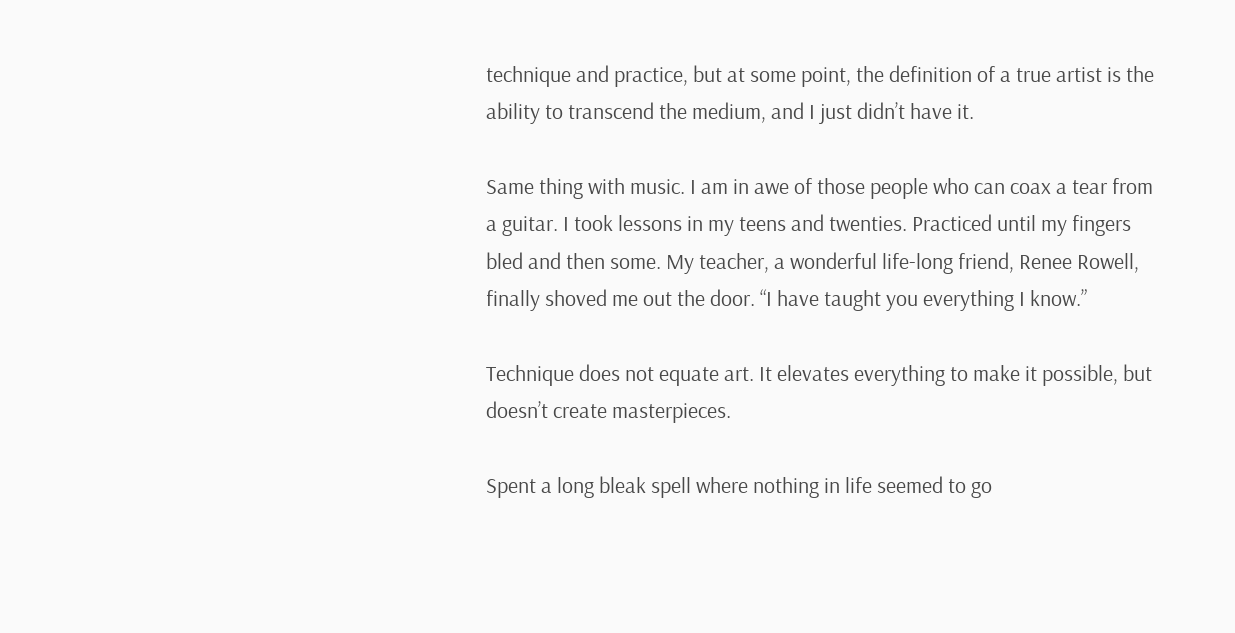technique and practice, but at some point, the definition of a true artist is the ability to transcend the medium, and I just didn’t have it.

Same thing with music. I am in awe of those people who can coax a tear from a guitar. I took lessons in my teens and twenties. Practiced until my fingers bled and then some. My teacher, a wonderful life-long friend, Renee Rowell, finally shoved me out the door. “I have taught you everything I know.”

Technique does not equate art. It elevates everything to make it possible, but doesn’t create masterpieces.

Spent a long bleak spell where nothing in life seemed to go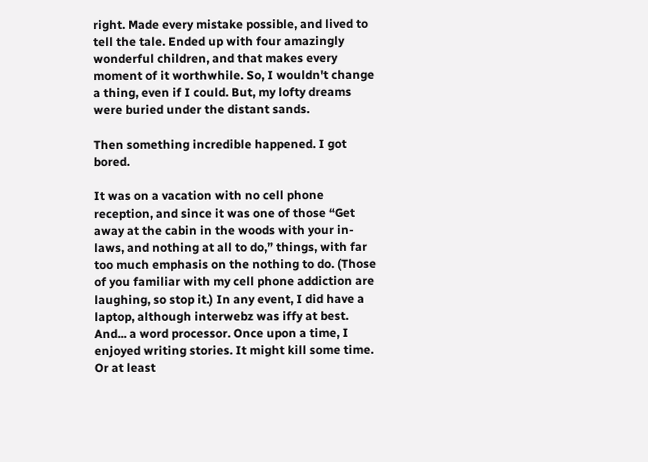right. Made every mistake possible, and lived to tell the tale. Ended up with four amazingly wonderful children, and that makes every moment of it worthwhile. So, I wouldn't change a thing, even if I could. But, my lofty dreams were buried under the distant sands.

Then something incredible happened. I got bored.

It was on a vacation with no cell phone reception, and since it was one of those “Get away at the cabin in the woods with your in-laws, and nothing at all to do,” things, with far too much emphasis on the nothing to do. (Those of you familiar with my cell phone addiction are laughing, so stop it.) In any event, I did have a laptop, although interwebz was iffy at best. And... a word processor. Once upon a time, I enjoyed writing stories. It might kill some time. Or at least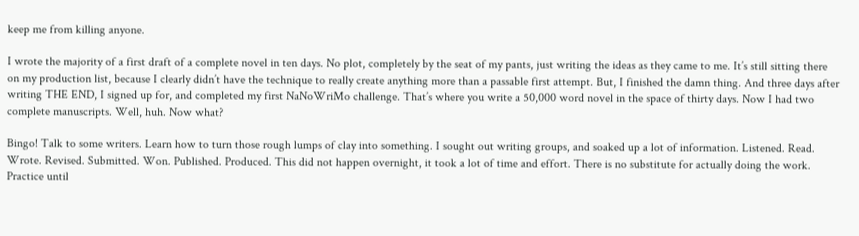keep me from killing anyone.

I wrote the majority of a first draft of a complete novel in ten days. No plot, completely by the seat of my pants, just writing the ideas as they came to me. It’s still sitting there on my production list, because I clearly didn’t have the technique to really create anything more than a passable first attempt. But, I finished the damn thing. And three days after writing THE END, I signed up for, and completed my first NaNoWriMo challenge. That’s where you write a 50,000 word novel in the space of thirty days. Now I had two complete manuscripts. Well, huh. Now what?

Bingo! Talk to some writers. Learn how to turn those rough lumps of clay into something. I sought out writing groups, and soaked up a lot of information. Listened. Read. Wrote. Revised. Submitted. Won. Published. Produced. This did not happen overnight, it took a lot of time and effort. There is no substitute for actually doing the work. Practice until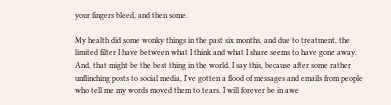your fingers bleed, and then some.

My health did some wonky things in the past six months, and due to treatment, the limited filter I have between what I think and what I share seems to have gone away. And, that might be the best thing in the world. I say this, because after some rather unflinching posts to social media, I've gotten a flood of messages and emails from people who tell me my words moved them to tears. I will forever be in awe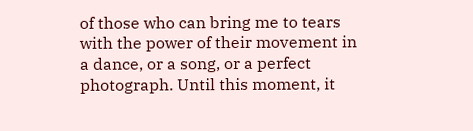of those who can bring me to tears with the power of their movement in a dance, or a song, or a perfect photograph. Until this moment, it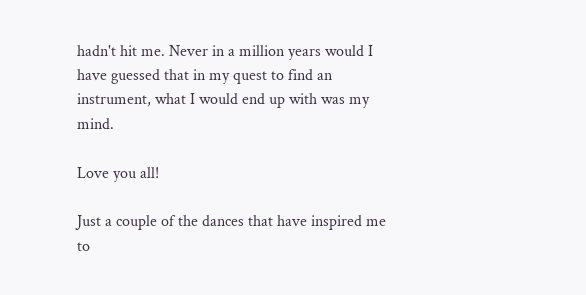hadn't hit me. Never in a million years would I have guessed that in my quest to find an instrument, what I would end up with was my mind.

Love you all!

Just a couple of the dances that have inspired me to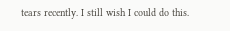tears recently. I still wish I could do this.